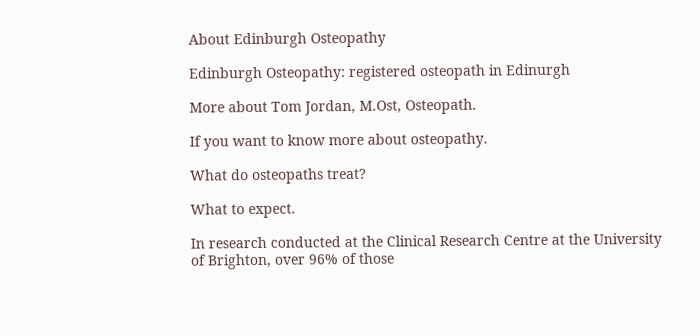About Edinburgh Osteopathy

Edinburgh Osteopathy: registered osteopath in Edinurgh

More about Tom Jordan, M.Ost, Osteopath.

If you want to know more about osteopathy.

What do osteopaths treat?

What to expect.

In research conducted at the Clinical Research Centre at the University of Brighton, over 96% of those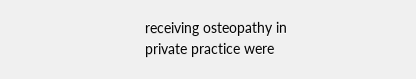receiving osteopathy in private practice were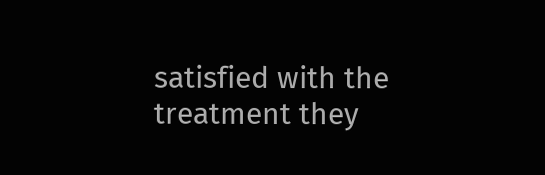satisfied with the treatment they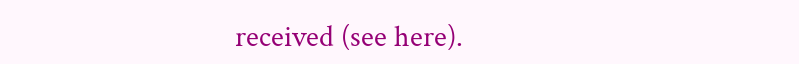received (see here).